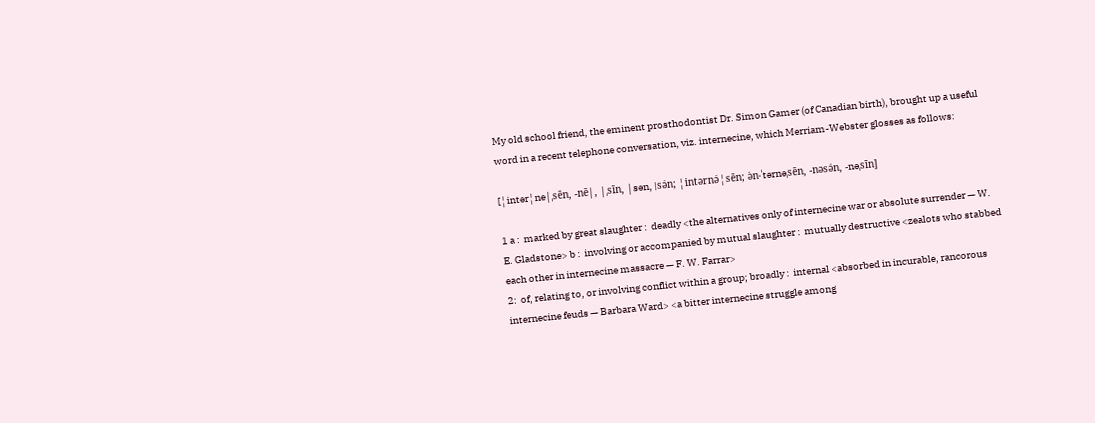My old school friend, the eminent prosthodontist Dr. Simon Gamer (of Canadian birth), brought up a useful word in a recent telephone conversation, viz. internecine, which Merriam-Webster glosses as follows:

[¦intər¦ne|ˌsēn, -nē|, |ˌsīn, |sən, |sə̇n; ¦intərnə̇¦sēn; ə̇n‧ˈtərnəˌsēn, -nəsə̇n, -nəˌsīn]

1 a :  marked by great slaughter :  deadly <the alternatives only of internecine war or absolute surrender — W. E. Gladstone> b :  involving or accompanied by mutual slaughter :  mutually destructive <zealots who stabbed each other in internecine massacre — F. W. Farrar>
2:  of, relating to, or involving conflict within a group; broadly :  internal <absorbed in incurable, rancorous internecine feuds — Barbara Ward> <a bitter internecine struggle among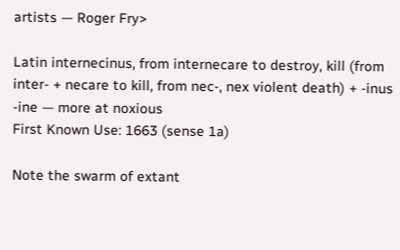artists — Roger Fry>

Latin internecinus, from internecare to destroy, kill (from inter- + necare to kill, from nec-, nex violent death) + -inus -ine — more at noxious
First Known Use: 1663 (sense 1a)

Note the swarm of extant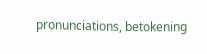pronunciations, betokening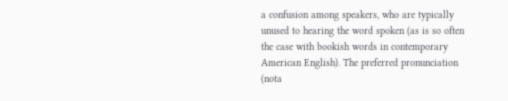a confusion among speakers, who are typically unused to hearing the word spoken (as is so often the case with bookish words in contemporary American English). The preferred pronunciation (nota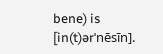bene) is [in(t)ərˈnēsīn].